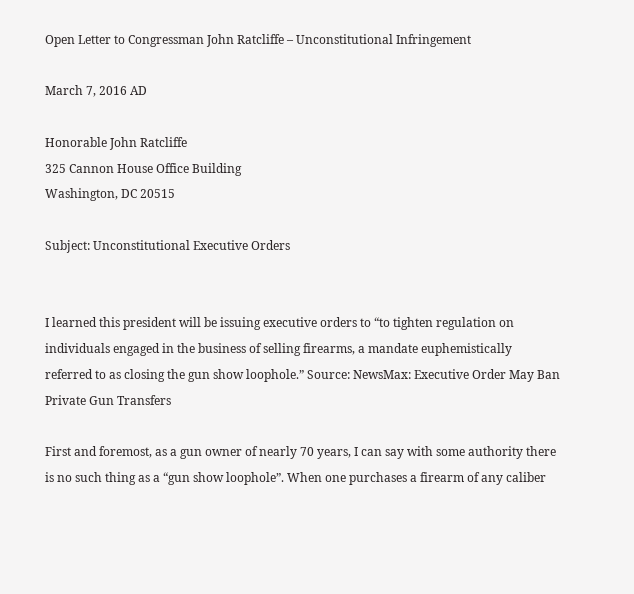Open Letter to Congressman John Ratcliffe – Unconstitutional Infringement

March 7, 2016 AD

Honorable John Ratcliffe
325 Cannon House Office Building
Washington, DC 20515

Subject: Unconstitutional Executive Orders


I learned this president will be issuing executive orders to “to tighten regulation on individuals engaged in the business of selling firearms, a mandate euphemistically referred to as closing the gun show loophole.” Source: NewsMax: Executive Order May Ban Private Gun Transfers

First and foremost, as a gun owner of nearly 70 years, I can say with some authority there is no such thing as a “gun show loophole”. When one purchases a firearm of any caliber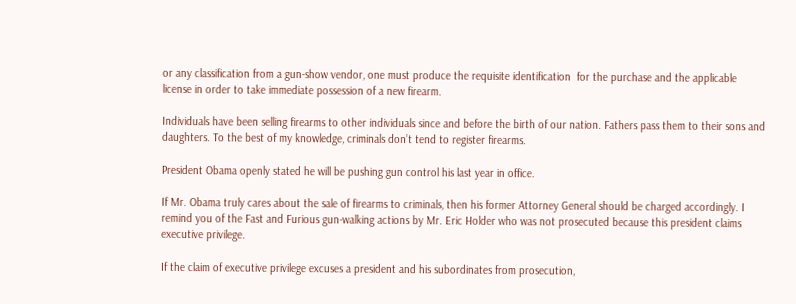or any classification from a gun-show vendor, one must produce the requisite identification  for the purchase and the applicable license in order to take immediate possession of a new firearm.

Individuals have been selling firearms to other individuals since and before the birth of our nation. Fathers pass them to their sons and daughters. To the best of my knowledge, criminals don’t tend to register firearms.

President Obama openly stated he will be pushing gun control his last year in office.

If Mr. Obama truly cares about the sale of firearms to criminals, then his former Attorney General should be charged accordingly. I remind you of the Fast and Furious gun-walking actions by Mr. Eric Holder who was not prosecuted because this president claims executive privilege.

If the claim of executive privilege excuses a president and his subordinates from prosecution,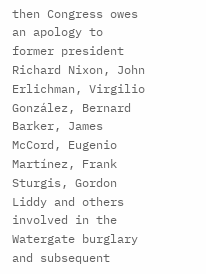then Congress owes an apology to former president Richard Nixon, John Erlichman, Virgilio González, Bernard Barker, James McCord, Eugenio Martínez, Frank Sturgis, Gordon Liddy and others involved in the Watergate burglary and subsequent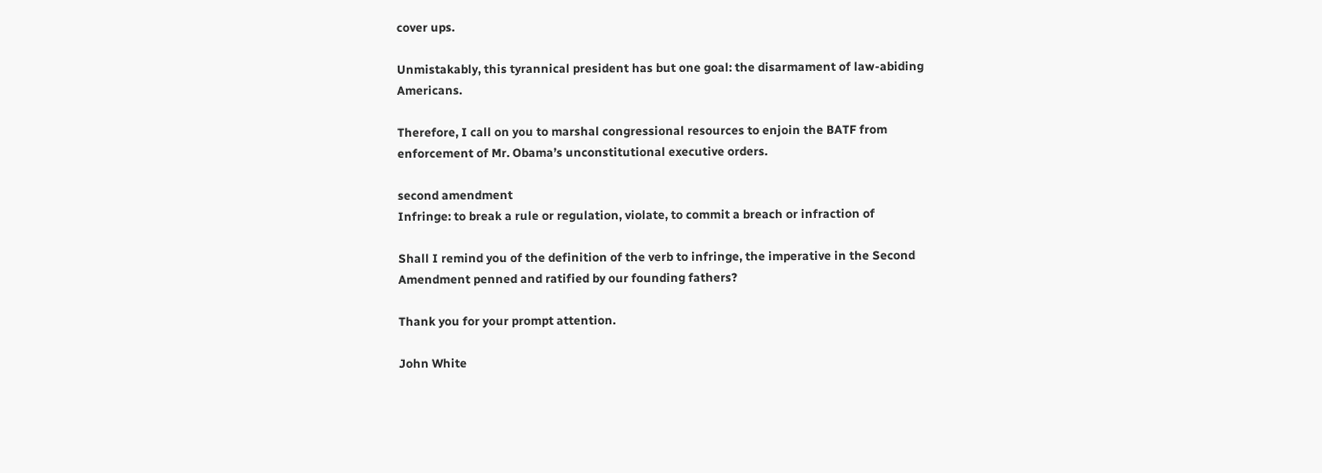cover ups.

Unmistakably, this tyrannical president has but one goal: the disarmament of law-abiding Americans.

Therefore, I call on you to marshal congressional resources to enjoin the BATF from enforcement of Mr. Obama’s unconstitutional executive orders.

second amendment
Infringe: to break a rule or regulation, violate, to commit a breach or infraction of

Shall I remind you of the definition of the verb to infringe, the imperative in the Second Amendment penned and ratified by our founding fathers?

Thank you for your prompt attention.

John White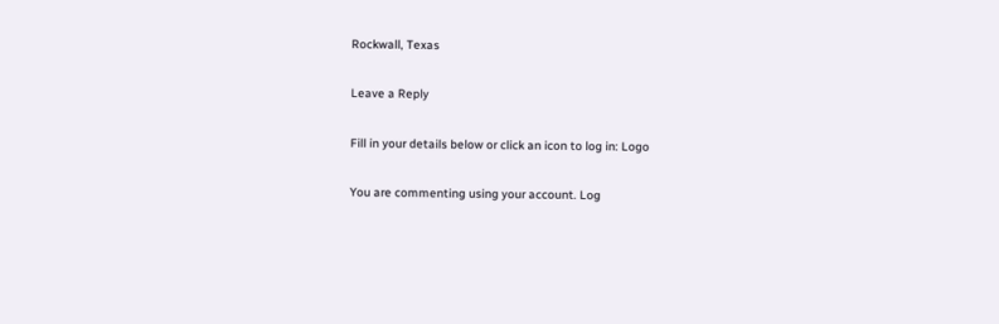Rockwall, Texas

Leave a Reply

Fill in your details below or click an icon to log in: Logo

You are commenting using your account. Log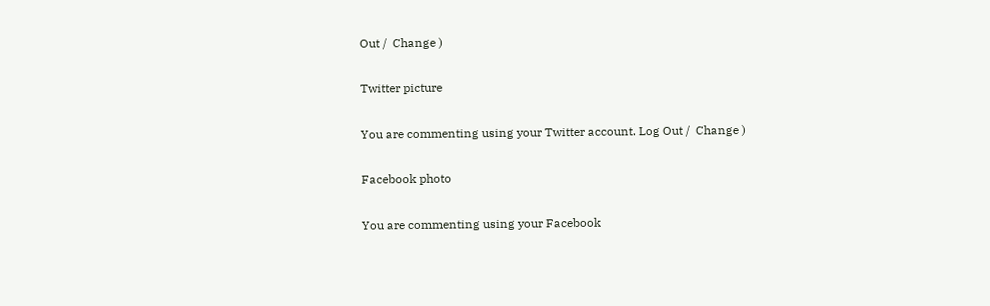Out /  Change )

Twitter picture

You are commenting using your Twitter account. Log Out /  Change )

Facebook photo

You are commenting using your Facebook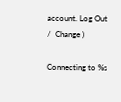account. Log Out /  Change )

Connecting to %s